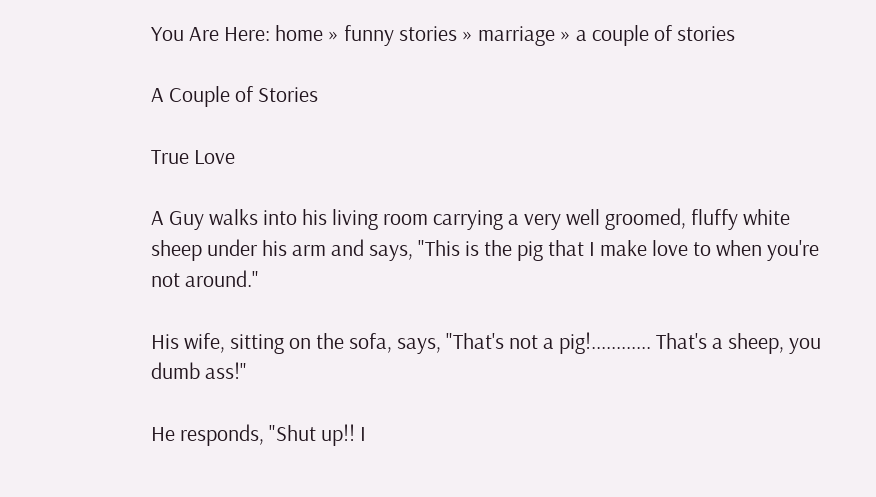You Are Here: home » funny stories » marriage » a couple of stories

A Couple of Stories

True Love

A Guy walks into his living room carrying a very well groomed, fluffy white sheep under his arm and says, "This is the pig that I make love to when you're not around."

His wife, sitting on the sofa, says, "That's not a pig!............ That's a sheep, you dumb ass!"

He responds, "Shut up!! I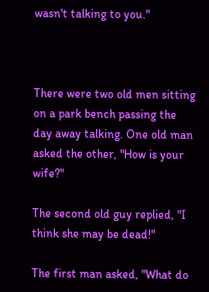wasn't talking to you."



There were two old men sitting on a park bench passing the day away talking. One old man asked the other, "How is your wife?"

The second old guy replied, "I think she may be dead!"

The first man asked, "What do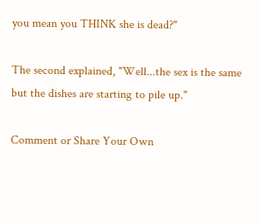you mean you THINK she is dead?"

The second explained, "Well...the sex is the same but the dishes are starting to pile up."

Comment or Share Your Own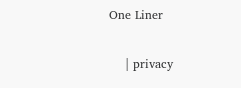One Liner

    | privacy